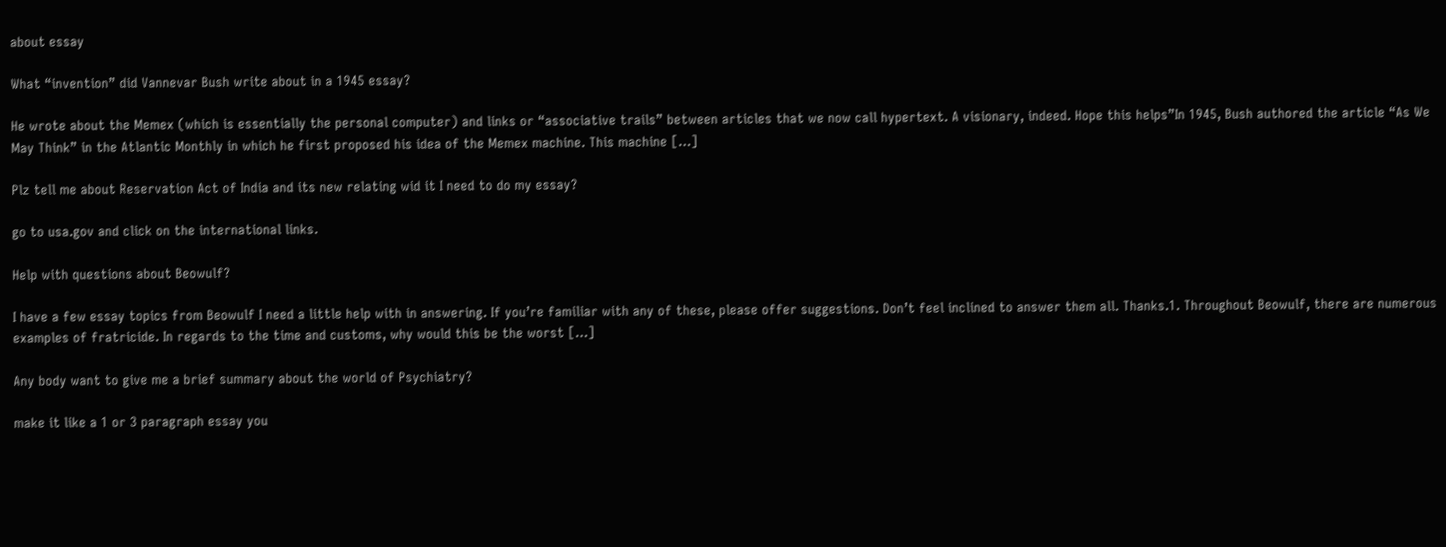about essay

What “invention” did Vannevar Bush write about in a 1945 essay?

He wrote about the Memex (which is essentially the personal computer) and links or “associative trails” between articles that we now call hypertext. A visionary, indeed. Hope this helps”In 1945, Bush authored the article “As We May Think” in the Atlantic Monthly in which he first proposed his idea of the Memex machine. This machine […]

Plz tell me about Reservation Act of India and its new relating wid it I need to do my essay?

go to usa.gov and click on the international links.

Help with questions about Beowulf?

I have a few essay topics from Beowulf I need a little help with in answering. If you’re familiar with any of these, please offer suggestions. Don’t feel inclined to answer them all. Thanks.1. Throughout Beowulf, there are numerous examples of fratricide. In regards to the time and customs, why would this be the worst […]

Any body want to give me a brief summary about the world of Psychiatry?

make it like a 1 or 3 paragraph essay you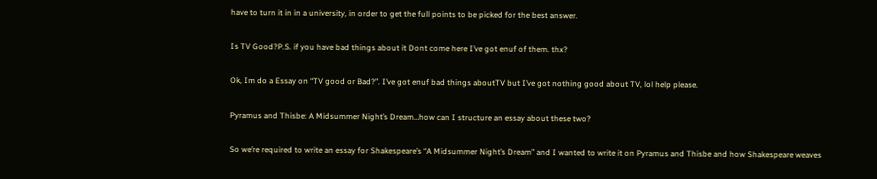have to turn it in in a university, in order to get the full points to be picked for the best answer.

Is TV Good?P.S. if you have bad things about it Dont come here I’ve got enuf of them. thx?

Ok, Im do a Essay on “TV good or Bad?”. I’ve got enuf bad things aboutTV but I’ve got nothing good about TV, lol help please.

Pyramus and Thisbe: A Midsummer Night’s Dream…how can I structure an essay about these two?

So we’re required to write an essay for Shakespeare’s “A Midsummer Night’s Dream” and I wanted to write it on Pyramus and Thisbe and how Shakespeare weaves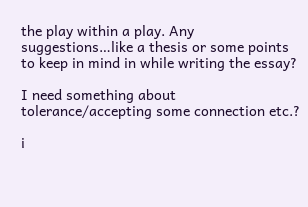the play within a play. Any suggestions…like a thesis or some points to keep in mind in while writing the essay?

I need something about tolerance/accepting some connection etc.?

i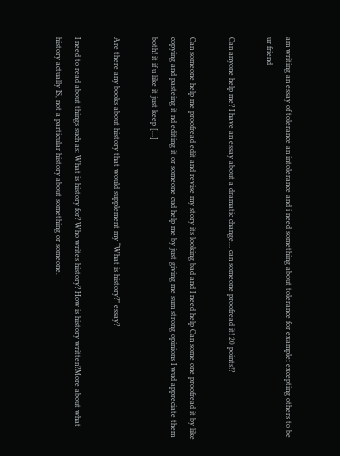am writing an essay of tolerance an intolerance and i need something about tolerance for example: excepting others to be ur friend

Can anyone help me? I have an essay about a dramatic change… can someone proofread it! 20 points!?

Can someone help me proofread edit and revise my story its looking bad and I need help Can some one proofread it by like copying and pasteing it nd editing it or someone cud help me by just giving me sum strong opinions I wud appreciate them both! it if u like it just keep […]

Are there any books about history that would supplement my “What is history?” essay?

I need to read about things such as: What is history for? Who writes history? How is history written?More about what history actually IS, not a particular history about something or someone.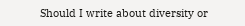Should I write about diversity or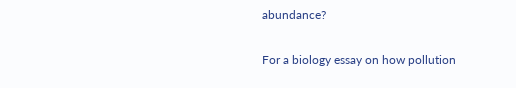abundance?

For a biology essay on how pollution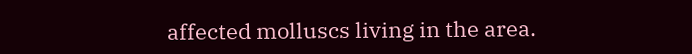affected molluscs living in the area.